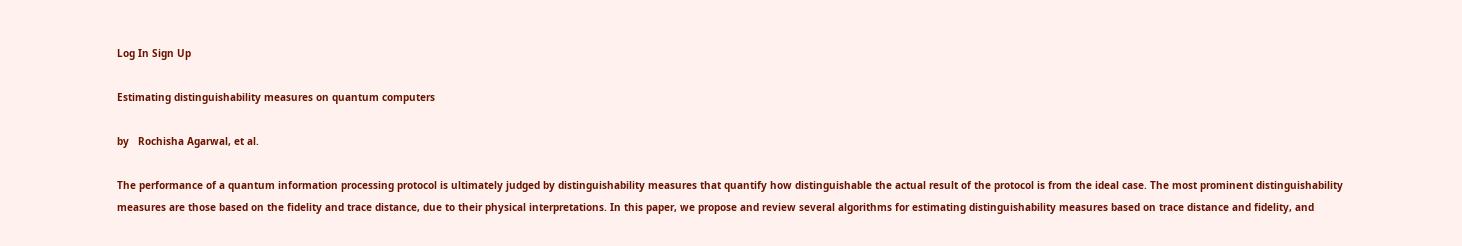Log In Sign Up

Estimating distinguishability measures on quantum computers

by   Rochisha Agarwal, et al.

The performance of a quantum information processing protocol is ultimately judged by distinguishability measures that quantify how distinguishable the actual result of the protocol is from the ideal case. The most prominent distinguishability measures are those based on the fidelity and trace distance, due to their physical interpretations. In this paper, we propose and review several algorithms for estimating distinguishability measures based on trace distance and fidelity, and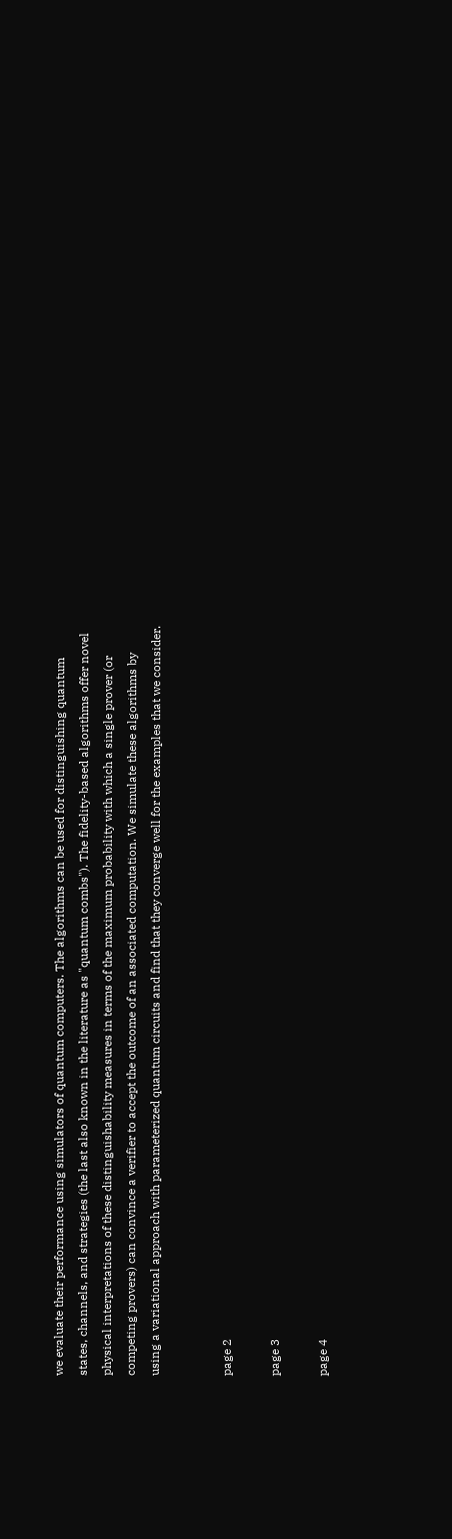we evaluate their performance using simulators of quantum computers. The algorithms can be used for distinguishing quantum states, channels, and strategies (the last also known in the literature as "quantum combs"). The fidelity-based algorithms offer novel physical interpretations of these distinguishability measures in terms of the maximum probability with which a single prover (or competing provers) can convince a verifier to accept the outcome of an associated computation. We simulate these algorithms by using a variational approach with parameterized quantum circuits and find that they converge well for the examples that we consider.


page 2

page 3

page 4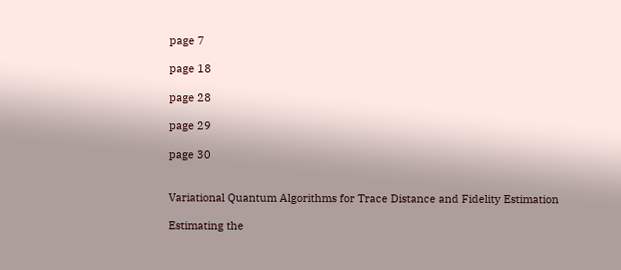page 7

page 18

page 28

page 29

page 30


Variational Quantum Algorithms for Trace Distance and Fidelity Estimation

Estimating the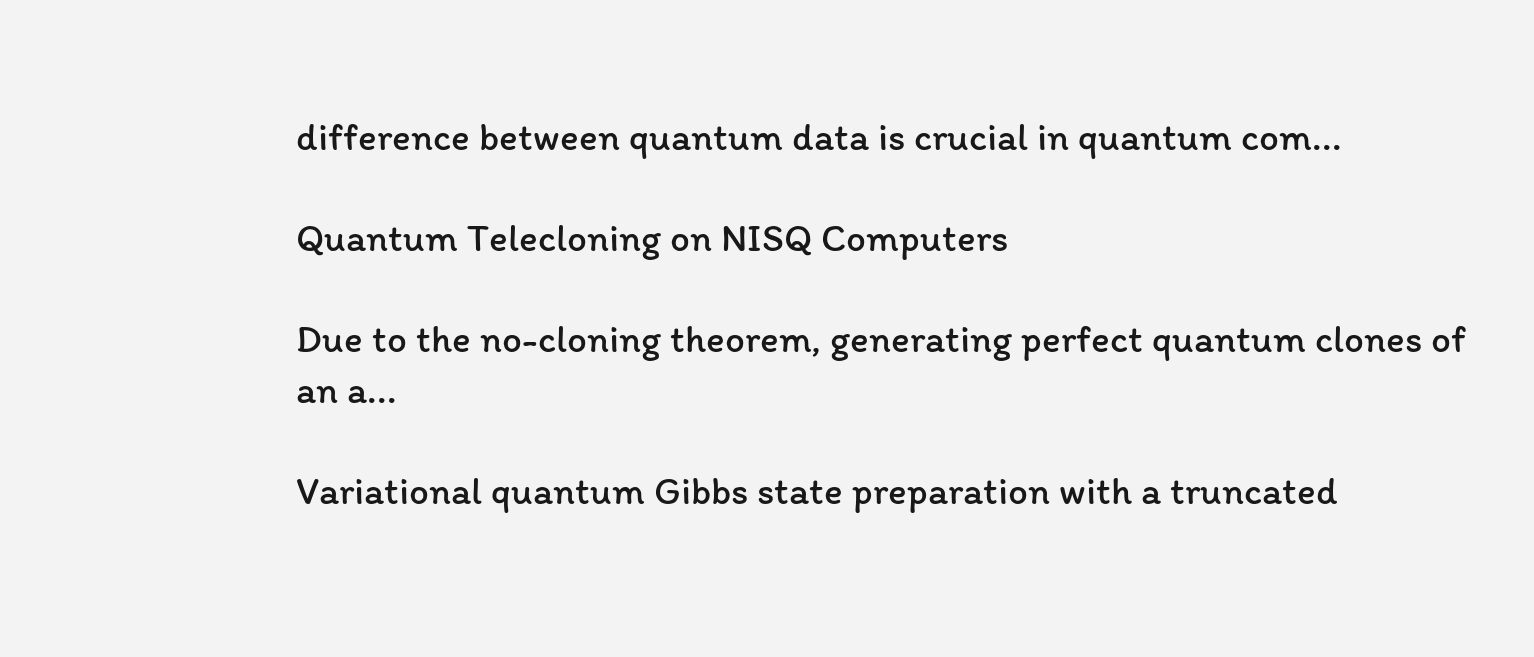difference between quantum data is crucial in quantum com...

Quantum Telecloning on NISQ Computers

Due to the no-cloning theorem, generating perfect quantum clones of an a...

Variational quantum Gibbs state preparation with a truncated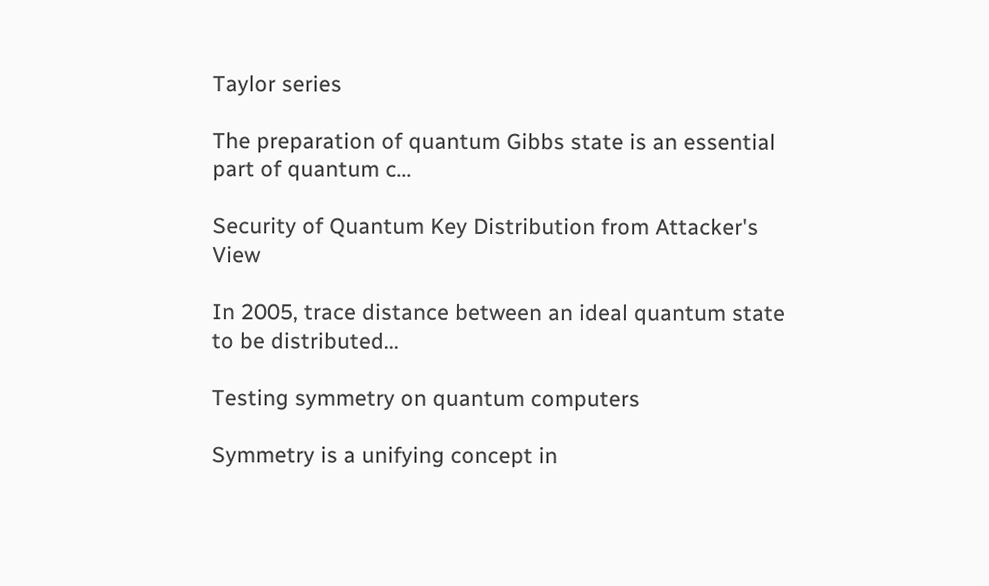Taylor series

The preparation of quantum Gibbs state is an essential part of quantum c...

Security of Quantum Key Distribution from Attacker's View

In 2005, trace distance between an ideal quantum state to be distributed...

Testing symmetry on quantum computers

Symmetry is a unifying concept in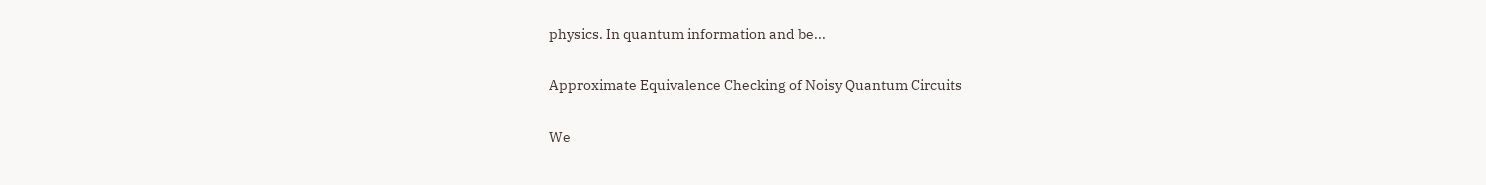physics. In quantum information and be...

Approximate Equivalence Checking of Noisy Quantum Circuits

We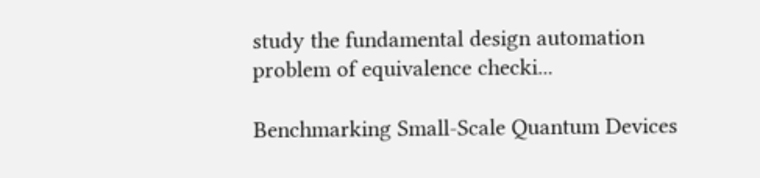study the fundamental design automation problem of equivalence checki...

Benchmarking Small-Scale Quantum Devices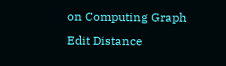on Computing Graph Edit Distance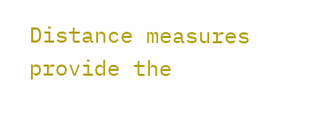Distance measures provide the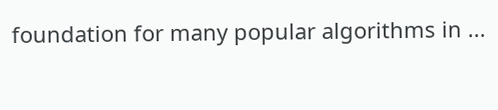foundation for many popular algorithms in ...